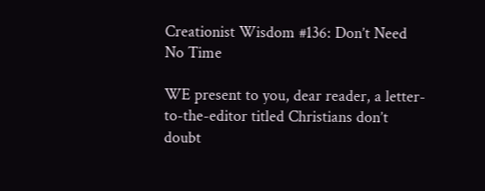Creationist Wisdom #136: Don’t Need No Time

WE present to you, dear reader, a letter-to-the-editor titled Christians don’t doubt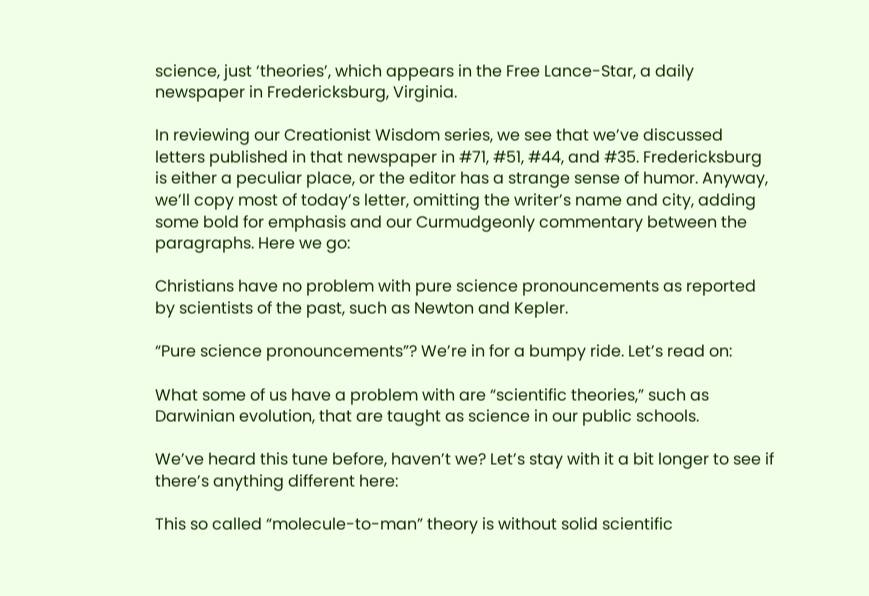science, just ‘theories’, which appears in the Free Lance-Star, a daily newspaper in Fredericksburg, Virginia.

In reviewing our Creationist Wisdom series, we see that we’ve discussed letters published in that newspaper in #71, #51, #44, and #35. Fredericksburg is either a peculiar place, or the editor has a strange sense of humor. Anyway, we’ll copy most of today’s letter, omitting the writer’s name and city, adding some bold for emphasis and our Curmudgeonly commentary between the paragraphs. Here we go:

Christians have no problem with pure science pronouncements as reported by scientists of the past, such as Newton and Kepler.

“Pure science pronouncements”? We’re in for a bumpy ride. Let’s read on:

What some of us have a problem with are “scientific theories,” such as Darwinian evolution, that are taught as science in our public schools.

We’ve heard this tune before, haven’t we? Let’s stay with it a bit longer to see if there’s anything different here:

This so called “molecule-to-man” theory is without solid scientific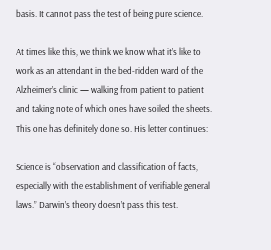basis. It cannot pass the test of being pure science.

At times like this, we think we know what it’s like to work as an attendant in the bed-ridden ward of the Alzheimer’s clinic — walking from patient to patient and taking note of which ones have soiled the sheets. This one has definitely done so. His letter continues:

Science is “observation and classification of facts, especially with the establishment of verifiable general laws.” Darwin’s theory doesn’t pass this test.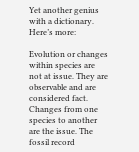Yet another genius with a dictionary. Here’s more:

Evolution or changes within species are not at issue. They are observable and are considered fact. Changes from one species to another are the issue. The fossil record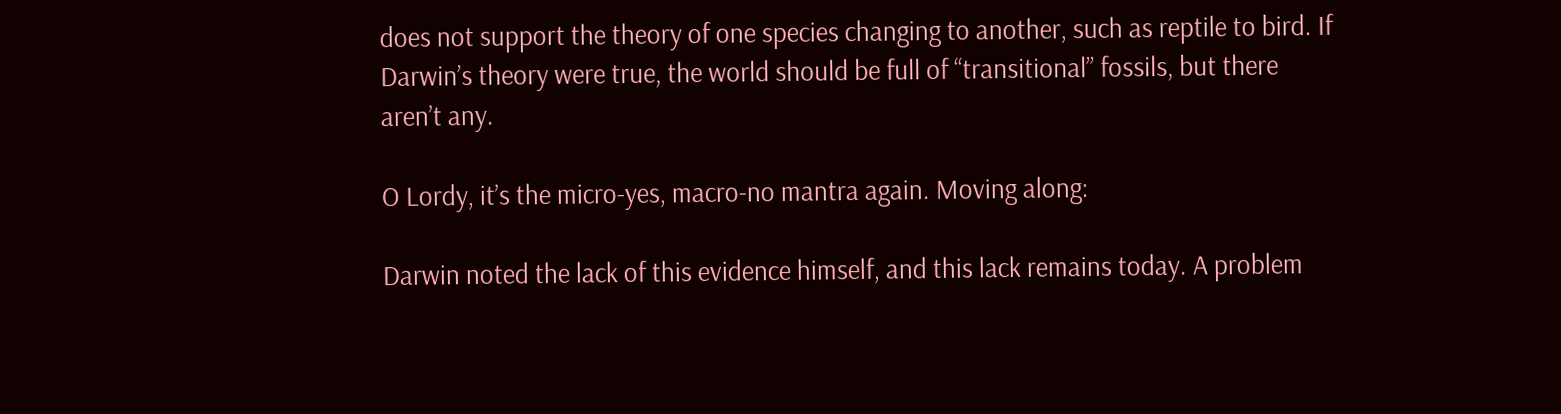does not support the theory of one species changing to another, such as reptile to bird. If Darwin’s theory were true, the world should be full of “transitional” fossils, but there aren’t any.

O Lordy, it’s the micro-yes, macro-no mantra again. Moving along:

Darwin noted the lack of this evidence himself, and this lack remains today. A problem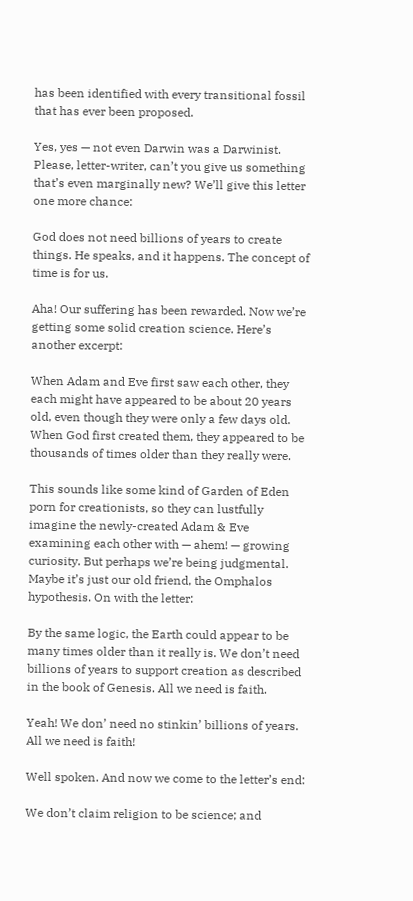has been identified with every transitional fossil that has ever been proposed.

Yes, yes — not even Darwin was a Darwinist. Please, letter-writer, can’t you give us something that’s even marginally new? We’ll give this letter one more chance:

God does not need billions of years to create things. He speaks, and it happens. The concept of time is for us.

Aha! Our suffering has been rewarded. Now we’re getting some solid creation science. Here’s another excerpt:

When Adam and Eve first saw each other, they each might have appeared to be about 20 years old, even though they were only a few days old. When God first created them, they appeared to be thousands of times older than they really were.

This sounds like some kind of Garden of Eden porn for creationists, so they can lustfully imagine the newly-created Adam & Eve examining each other with — ahem! — growing curiosity. But perhaps we’re being judgmental. Maybe it’s just our old friend, the Omphalos hypothesis. On with the letter:

By the same logic, the Earth could appear to be many times older than it really is. We don’t need billions of years to support creation as described in the book of Genesis. All we need is faith.

Yeah! We don’ need no stinkin’ billions of years. All we need is faith!

Well spoken. And now we come to the letter’s end:

We don’t claim religion to be science; and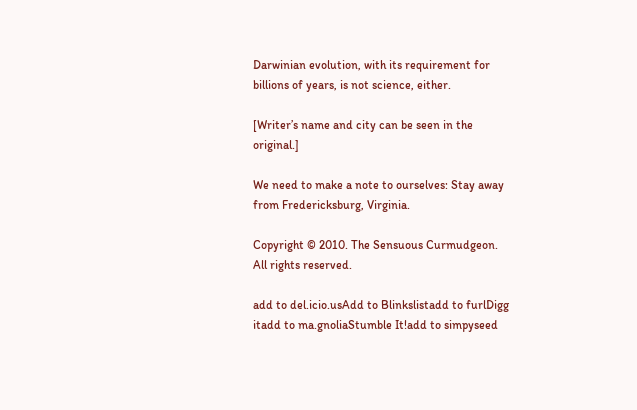Darwinian evolution, with its requirement for billions of years, is not science, either.

[Writer’s name and city can be seen in the original.]

We need to make a note to ourselves: Stay away from Fredericksburg, Virginia.

Copyright © 2010. The Sensuous Curmudgeon. All rights reserved.

add to del.icio.usAdd to Blinkslistadd to furlDigg itadd to ma.gnoliaStumble It!add to simpyseed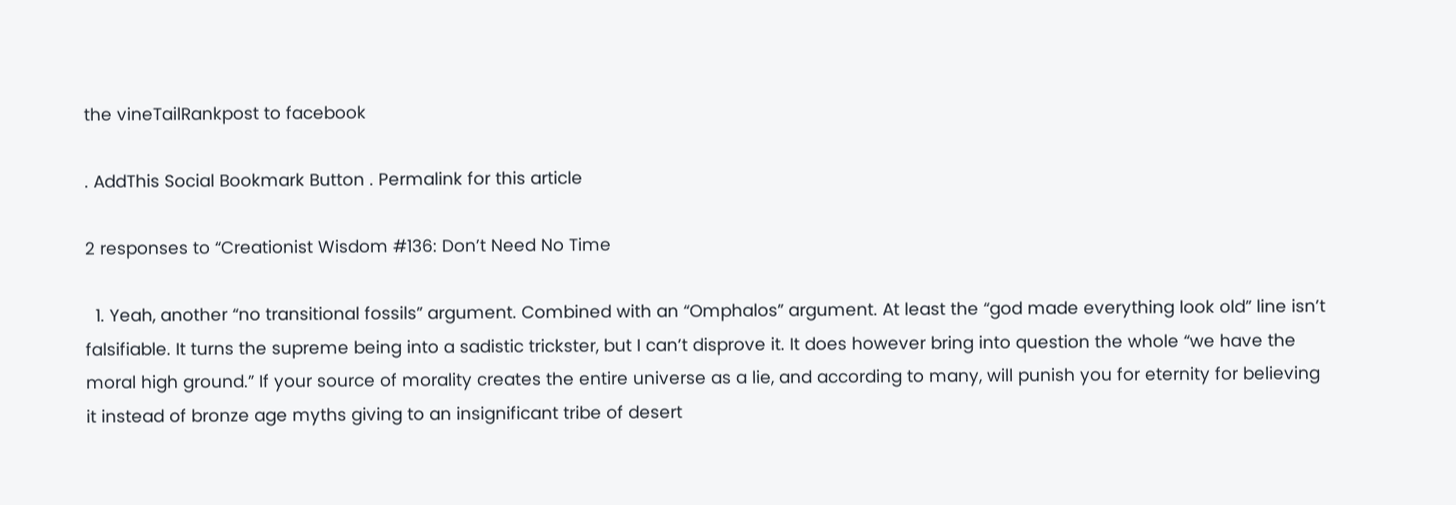the vineTailRankpost to facebook

. AddThis Social Bookmark Button . Permalink for this article

2 responses to “Creationist Wisdom #136: Don’t Need No Time

  1. Yeah, another “no transitional fossils” argument. Combined with an “Omphalos” argument. At least the “god made everything look old” line isn’t falsifiable. It turns the supreme being into a sadistic trickster, but I can’t disprove it. It does however bring into question the whole “we have the moral high ground.” If your source of morality creates the entire universe as a lie, and according to many, will punish you for eternity for believing it instead of bronze age myths giving to an insignificant tribe of desert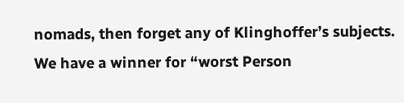nomads, then forget any of Klinghoffer’s subjects. We have a winner for “worst Person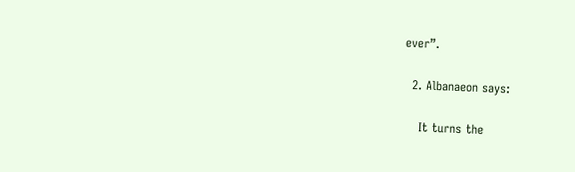ever”.

  2. Albanaeon says:

    It turns the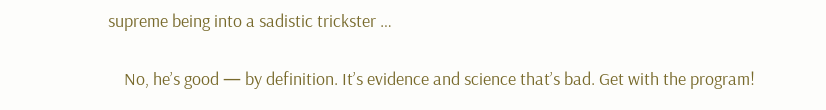supreme being into a sadistic trickster …

    No, he’s good — by definition. It’s evidence and science that’s bad. Get with the program!